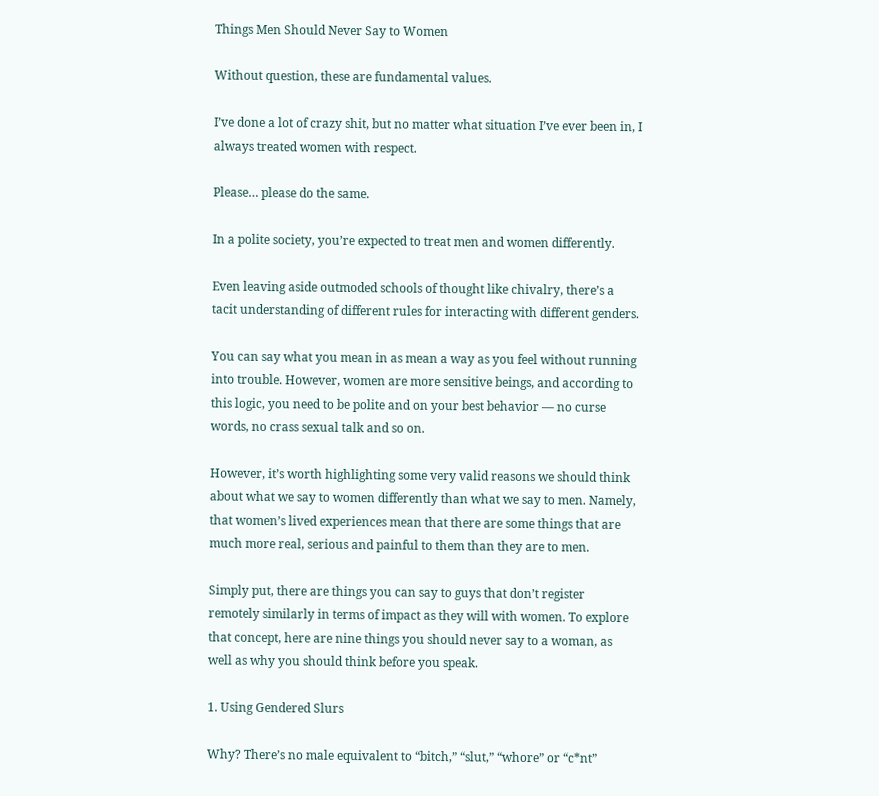Things Men Should Never Say to Women

Without question, these are fundamental values.

I’ve done a lot of crazy shit, but no matter what situation I’ve ever been in, I always treated women with respect.

Please… please do the same.

In a polite society, you’re expected to treat men and women differently.

Even leaving aside outmoded schools of thought like chivalry, there’s a tacit understanding of different rules for interacting with different genders.

You can say what you mean in as mean a way as you feel without running into trouble. However, women are more sensitive beings, and according to this logic, you need to be polite and on your best behavior — no curse words, no crass sexual talk and so on.

However, it’s worth highlighting some very valid reasons we should think about what we say to women differently than what we say to men. Namely, that women’s lived experiences mean that there are some things that are much more real, serious and painful to them than they are to men.

Simply put, there are things you can say to guys that don’t register remotely similarly in terms of impact as they will with women. To explore that concept, here are nine things you should never say to a woman, as well as why you should think before you speak.

1. Using Gendered Slurs

Why? There’s no male equivalent to “bitch,” “slut,” “whore” or “c*nt”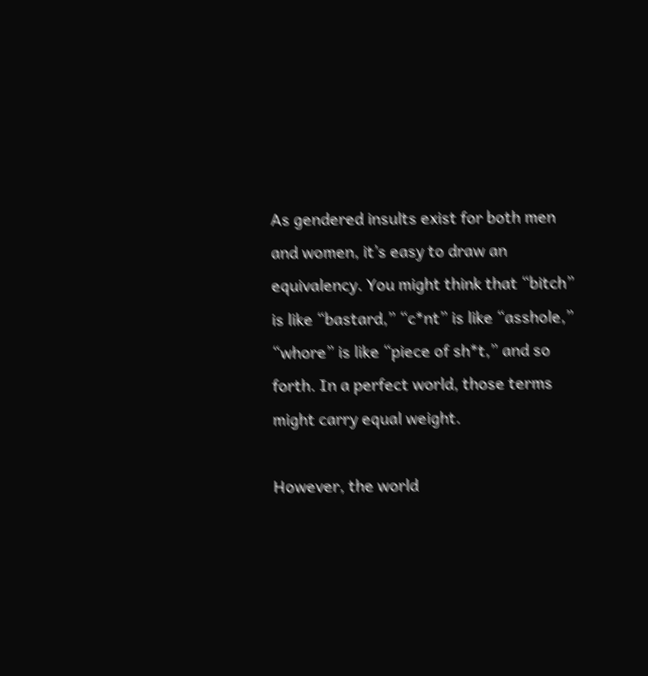As gendered insults exist for both men and women, it’s easy to draw an equivalency. You might think that “bitch” is like “bastard,” “c*nt” is like “asshole,” “whore” is like “piece of sh*t,” and so forth. In a perfect world, those terms might carry equal weight.

However, the world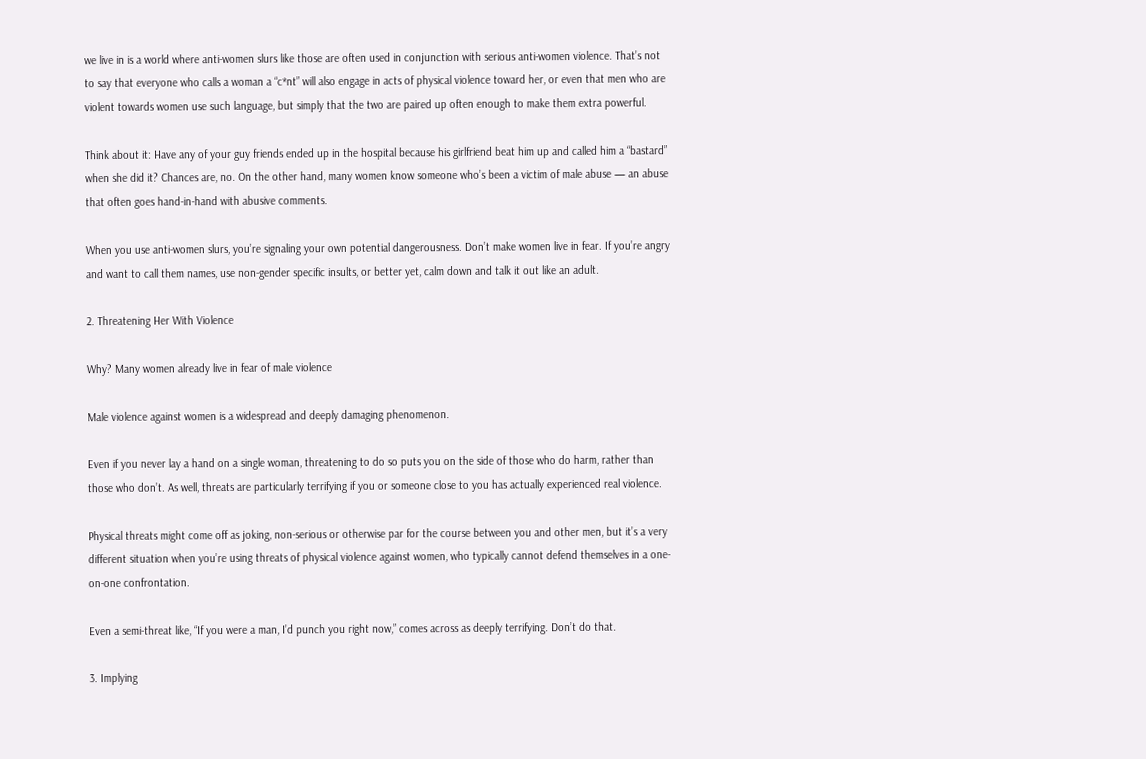we live in is a world where anti-women slurs like those are often used in conjunction with serious anti-women violence. That’s not to say that everyone who calls a woman a “c*nt” will also engage in acts of physical violence toward her, or even that men who are violent towards women use such language, but simply that the two are paired up often enough to make them extra powerful.

Think about it: Have any of your guy friends ended up in the hospital because his girlfriend beat him up and called him a “bastard” when she did it? Chances are, no. On the other hand, many women know someone who’s been a victim of male abuse — an abuse that often goes hand-in-hand with abusive comments.

When you use anti-women slurs, you’re signaling your own potential dangerousness. Don’t make women live in fear. If you’re angry and want to call them names, use non-gender specific insults, or better yet, calm down and talk it out like an adult.

2. Threatening Her With Violence

Why? Many women already live in fear of male violence

Male violence against women is a widespread and deeply damaging phenomenon.

Even if you never lay a hand on a single woman, threatening to do so puts you on the side of those who do harm, rather than those who don’t. As well, threats are particularly terrifying if you or someone close to you has actually experienced real violence.

Physical threats might come off as joking, non-serious or otherwise par for the course between you and other men, but it’s a very different situation when you’re using threats of physical violence against women, who typically cannot defend themselves in a one-on-one confrontation.

Even a semi-threat like, “If you were a man, I’d punch you right now,” comes across as deeply terrifying. Don’t do that.

3. Implying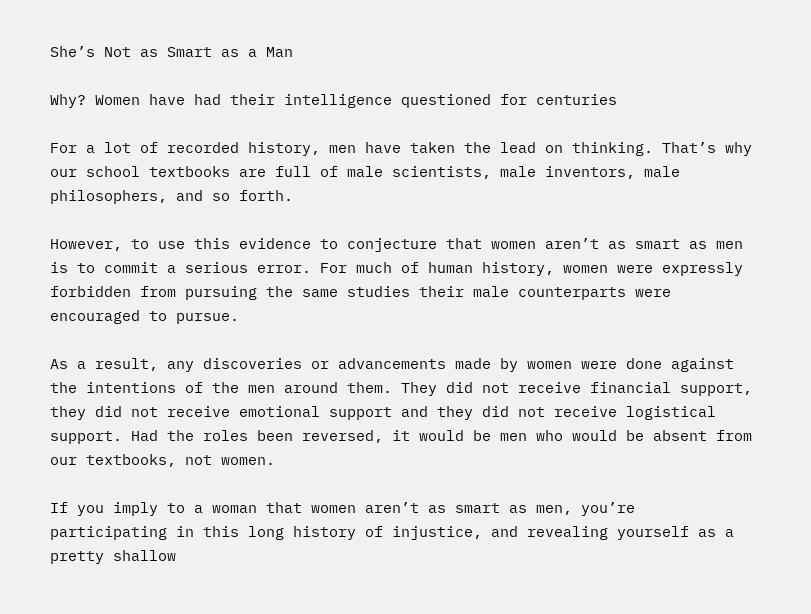She’s Not as Smart as a Man

Why? Women have had their intelligence questioned for centuries

For a lot of recorded history, men have taken the lead on thinking. That’s why our school textbooks are full of male scientists, male inventors, male philosophers, and so forth.

However, to use this evidence to conjecture that women aren’t as smart as men is to commit a serious error. For much of human history, women were expressly forbidden from pursuing the same studies their male counterparts were encouraged to pursue.

As a result, any discoveries or advancements made by women were done against the intentions of the men around them. They did not receive financial support, they did not receive emotional support and they did not receive logistical support. Had the roles been reversed, it would be men who would be absent from our textbooks, not women.

If you imply to a woman that women aren’t as smart as men, you’re participating in this long history of injustice, and revealing yourself as a pretty shallow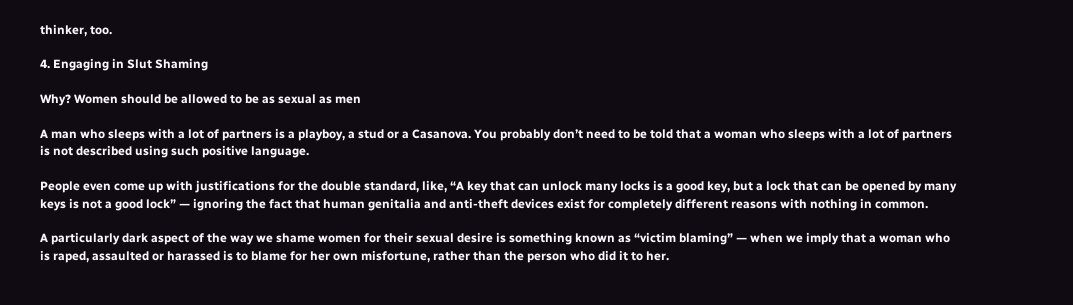thinker, too.

4. Engaging in Slut Shaming

Why? Women should be allowed to be as sexual as men

A man who sleeps with a lot of partners is a playboy, a stud or a Casanova. You probably don’t need to be told that a woman who sleeps with a lot of partners is not described using such positive language.

People even come up with justifications for the double standard, like, “A key that can unlock many locks is a good key, but a lock that can be opened by many keys is not a good lock” — ignoring the fact that human genitalia and anti-theft devices exist for completely different reasons with nothing in common.

A particularly dark aspect of the way we shame women for their sexual desire is something known as “victim blaming” — when we imply that a woman who is raped, assaulted or harassed is to blame for her own misfortune, rather than the person who did it to her.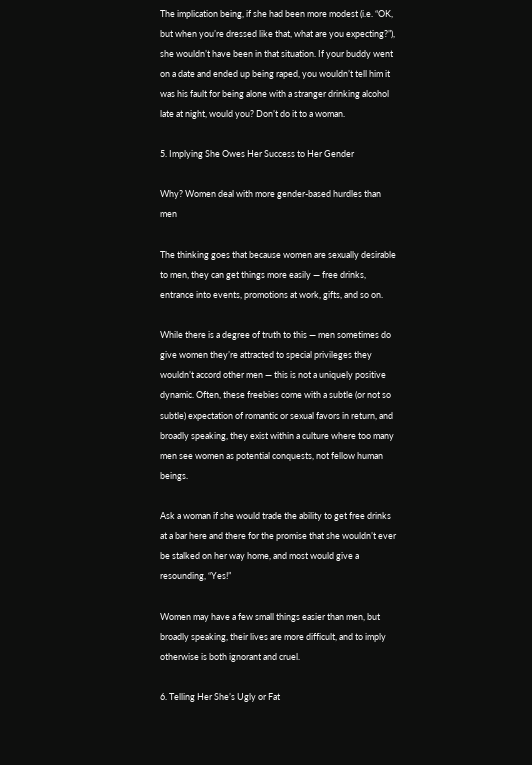The implication being, if she had been more modest (i.e. “OK, but when you’re dressed like that, what are you expecting?”), she wouldn’t have been in that situation. If your buddy went on a date and ended up being raped, you wouldn’t tell him it was his fault for being alone with a stranger drinking alcohol late at night, would you? Don’t do it to a woman.

5. Implying She Owes Her Success to Her Gender

Why? Women deal with more gender-based hurdles than men

The thinking goes that because women are sexually desirable to men, they can get things more easily — free drinks, entrance into events, promotions at work, gifts, and so on.

While there is a degree of truth to this — men sometimes do give women they’re attracted to special privileges they wouldn’t accord other men — this is not a uniquely positive dynamic. Often, these freebies come with a subtle (or not so subtle) expectation of romantic or sexual favors in return, and broadly speaking, they exist within a culture where too many men see women as potential conquests, not fellow human beings.

Ask a woman if she would trade the ability to get free drinks at a bar here and there for the promise that she wouldn’t ever be stalked on her way home, and most would give a resounding, “Yes!”

Women may have a few small things easier than men, but broadly speaking, their lives are more difficult, and to imply otherwise is both ignorant and cruel.

6. Telling Her She’s Ugly or Fat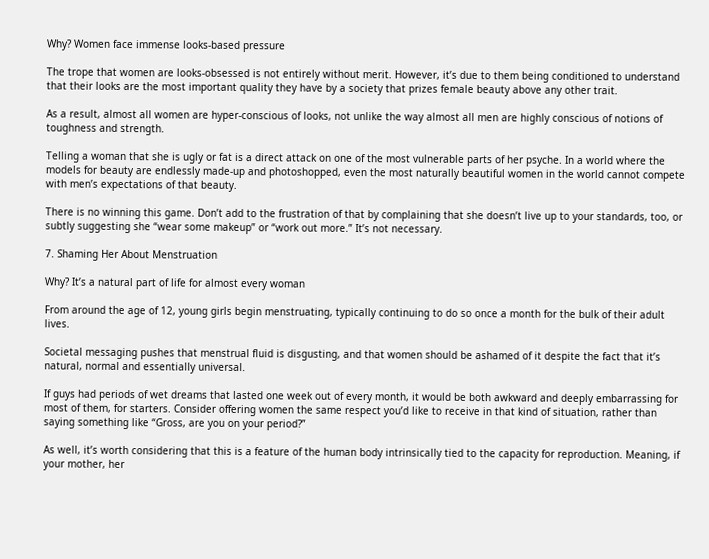Why? Women face immense looks-based pressure

The trope that women are looks-obsessed is not entirely without merit. However, it’s due to them being conditioned to understand that their looks are the most important quality they have by a society that prizes female beauty above any other trait.

As a result, almost all women are hyper-conscious of looks, not unlike the way almost all men are highly conscious of notions of toughness and strength.

Telling a woman that she is ugly or fat is a direct attack on one of the most vulnerable parts of her psyche. In a world where the models for beauty are endlessly made-up and photoshopped, even the most naturally beautiful women in the world cannot compete with men’s expectations of that beauty.

There is no winning this game. Don’t add to the frustration of that by complaining that she doesn’t live up to your standards, too, or subtly suggesting she “wear some makeup” or “work out more.” It’s not necessary.

7. Shaming Her About Menstruation

Why? It’s a natural part of life for almost every woman

From around the age of 12, young girls begin menstruating, typically continuing to do so once a month for the bulk of their adult lives.

Societal messaging pushes that menstrual fluid is disgusting, and that women should be ashamed of it despite the fact that it’s natural, normal and essentially universal.

If guys had periods of wet dreams that lasted one week out of every month, it would be both awkward and deeply embarrassing for most of them, for starters. Consider offering women the same respect you’d like to receive in that kind of situation, rather than saying something like “Gross, are you on your period?”

As well, it’s worth considering that this is a feature of the human body intrinsically tied to the capacity for reproduction. Meaning, if your mother, her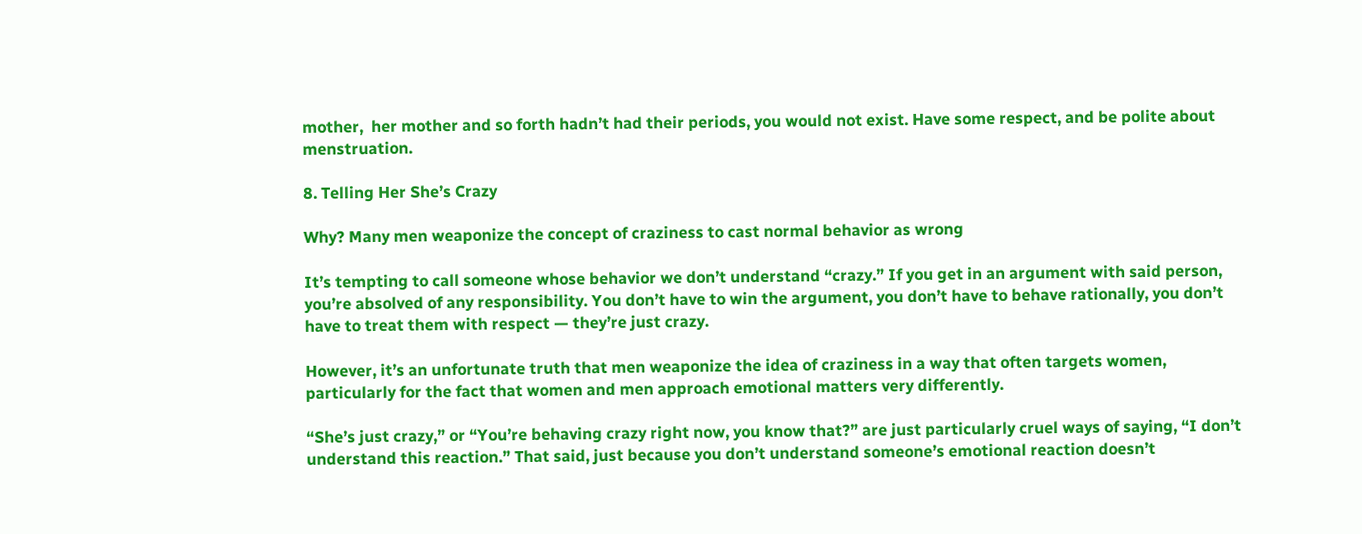mother,  her mother and so forth hadn’t had their periods, you would not exist. Have some respect, and be polite about menstruation.

8. Telling Her She’s Crazy

Why? Many men weaponize the concept of craziness to cast normal behavior as wrong

It’s tempting to call someone whose behavior we don’t understand “crazy.” If you get in an argument with said person, you’re absolved of any responsibility. You don’t have to win the argument, you don’t have to behave rationally, you don’t have to treat them with respect — they’re just crazy.

However, it’s an unfortunate truth that men weaponize the idea of craziness in a way that often targets women, particularly for the fact that women and men approach emotional matters very differently.

“She’s just crazy,” or “You’re behaving crazy right now, you know that?” are just particularly cruel ways of saying, “I don’t understand this reaction.” That said, just because you don’t understand someone’s emotional reaction doesn’t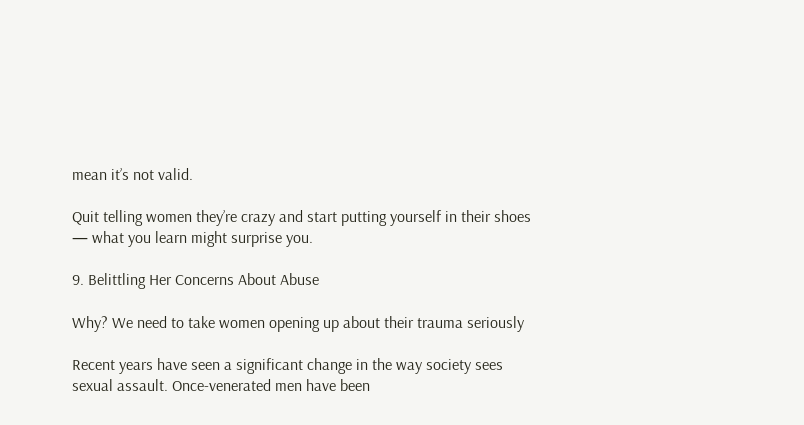mean it’s not valid.

Quit telling women they’re crazy and start putting yourself in their shoes — what you learn might surprise you.

9. Belittling Her Concerns About Abuse

Why? We need to take women opening up about their trauma seriously

Recent years have seen a significant change in the way society sees sexual assault. Once-venerated men have been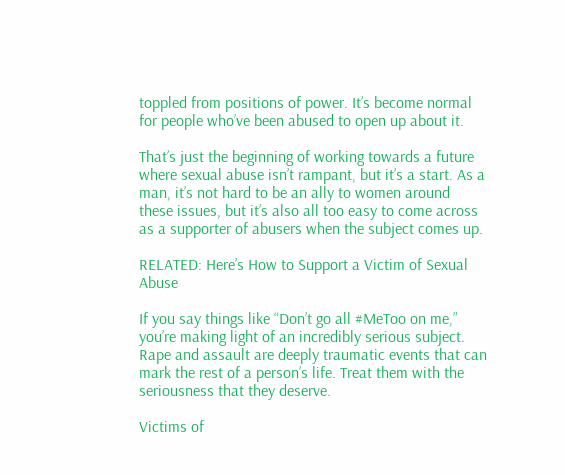toppled from positions of power. It’s become normal for people who’ve been abused to open up about it.

That’s just the beginning of working towards a future where sexual abuse isn’t rampant, but it’s a start. As a man, it’s not hard to be an ally to women around these issues, but it’s also all too easy to come across as a supporter of abusers when the subject comes up.

RELATED: Here’s How to Support a Victim of Sexual Abuse

If you say things like “Don’t go all #MeToo on me,” you’re making light of an incredibly serious subject. Rape and assault are deeply traumatic events that can mark the rest of a person’s life. Treat them with the seriousness that they deserve.

Victims of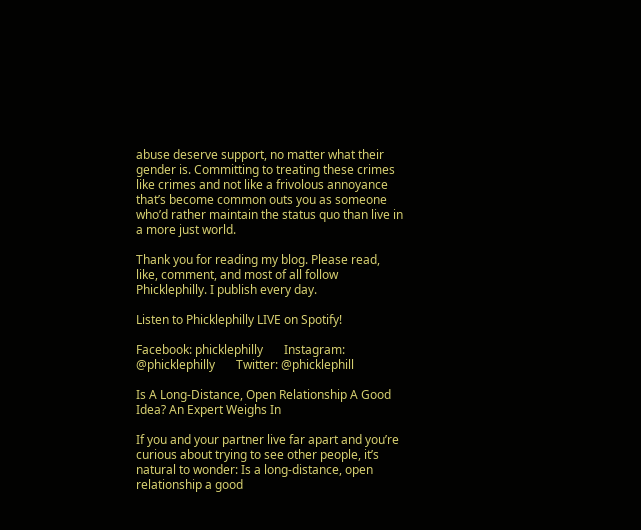abuse deserve support, no matter what their gender is. Committing to treating these crimes like crimes and not like a frivolous annoyance that’s become common outs you as someone who’d rather maintain the status quo than live in a more just world.

Thank you for reading my blog. Please read, like, comment, and most of all follow Phicklephilly. I publish every day.

Listen to Phicklephilly LIVE on Spotify!

Facebook: phicklephilly       Instagram: @phicklephilly       Twitter: @phicklephill

Is A Long-Distance, Open Relationship A Good Idea? An Expert Weighs In

If you and your partner live far apart and you’re curious about trying to see other people, it’s natural to wonder: Is a long-distance, open relationship a good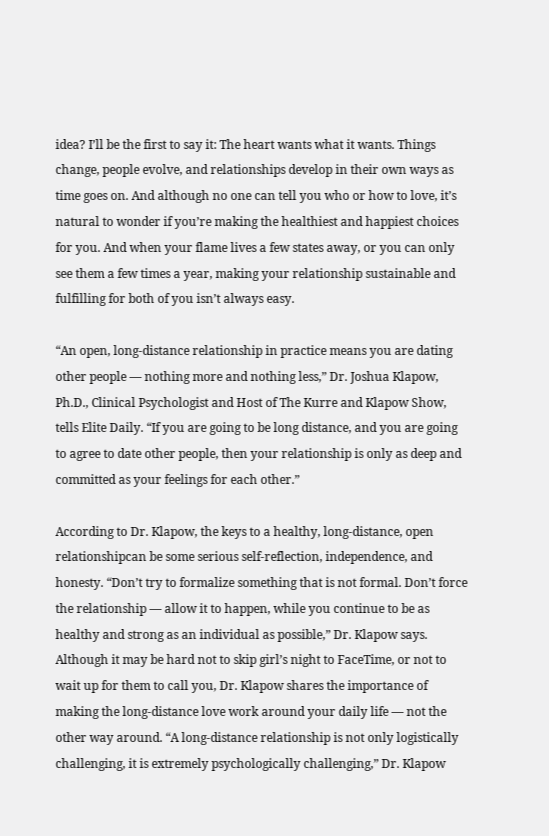idea? I’ll be the first to say it: The heart wants what it wants. Things change, people evolve, and relationships develop in their own ways as time goes on. And although no one can tell you who or how to love, it’s natural to wonder if you’re making the healthiest and happiest choices for you. And when your flame lives a few states away, or you can only see them a few times a year, making your relationship sustainable and fulfilling for both of you isn’t always easy.

“An open, long-distance relationship in practice means you are dating other people — nothing more and nothing less,” Dr. Joshua Klapow, Ph.D., Clinical Psychologist and Host of The Kurre and Klapow Show, tells Elite Daily. “If you are going to be long distance, and you are going to agree to date other people, then your relationship is only as deep and committed as your feelings for each other.”

According to Dr. Klapow, the keys to a healthy, long-distance, open relationshipcan be some serious self-reflection, independence, and honesty. “Don’t try to formalize something that is not formal. Don’t force the relationship — allow it to happen, while you continue to be as healthy and strong as an individual as possible,” Dr. Klapow says. Although it may be hard not to skip girl’s night to FaceTime, or not to wait up for them to call you, Dr. Klapow shares the importance of making the long-distance love work around your daily life — not the other way around. “A long-distance relationship is not only logistically challenging, it is extremely psychologically challenging,” Dr. Klapow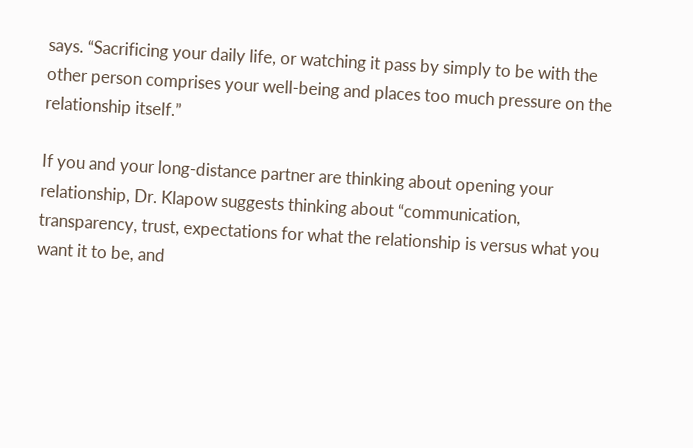says. “Sacrificing your daily life, or watching it pass by simply to be with the other person comprises your well-being and places too much pressure on the relationship itself.”

If you and your long-distance partner are thinking about opening your relationship, Dr. Klapow suggests thinking about “communication, transparency, trust, expectations for what the relationship is versus what you want it to be, and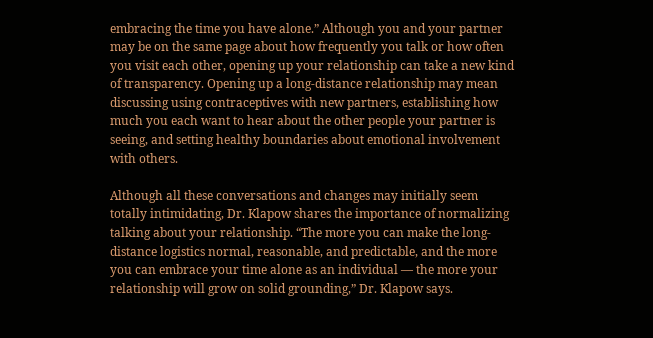embracing the time you have alone.” Although you and your partner may be on the same page about how frequently you talk or how often you visit each other, opening up your relationship can take a new kind of transparency. Opening up a long-distance relationship may mean discussing using contraceptives with new partners, establishing how much you each want to hear about the other people your partner is seeing, and setting healthy boundaries about emotional involvement with others.

Although all these conversations and changes may initially seem totally intimidating, Dr. Klapow shares the importance of normalizing talking about your relationship. “The more you can make the long-distance logistics normal, reasonable, and predictable, and the more you can embrace your time alone as an individual — the more your relationship will grow on solid grounding,” Dr. Klapow says.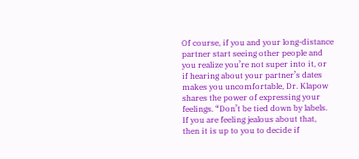Of course, if you and your long-distance partner start seeing other people and you realize you’re not super into it, or if hearing about your partner’s dates makes you uncomfortable, Dr. Klapow shares the power of expressing your feelings. “Don’t be tied down by labels. If you are feeling jealous about that, then it is up to you to decide if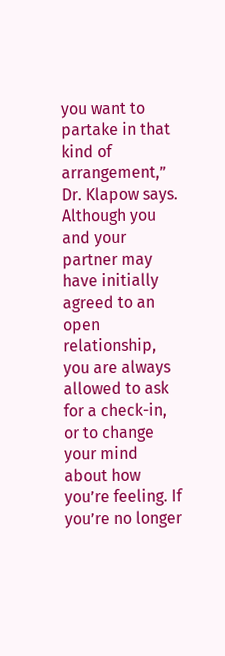you want to partake in that kind of arrangement,” Dr. Klapow says. Although you and your partner may have initially agreed to an open relationship, you are always allowed to ask for a check-in, or to change your mind about how you’re feeling. If you’re no longer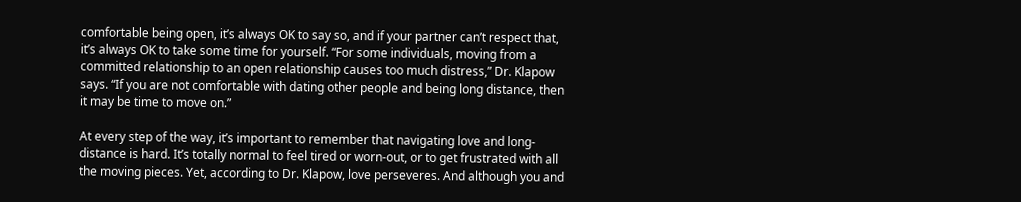comfortable being open, it’s always OK to say so, and if your partner can’t respect that, it’s always OK to take some time for yourself. “For some individuals, moving from a committed relationship to an open relationship causes too much distress,” Dr. Klapow says. “If you are not comfortable with dating other people and being long distance, then it may be time to move on.”

At every step of the way, it’s important to remember that navigating love and long-distance is hard. It’s totally normal to feel tired or worn-out, or to get frustrated with all the moving pieces. Yet, according to Dr. Klapow, love perseveres. And although you and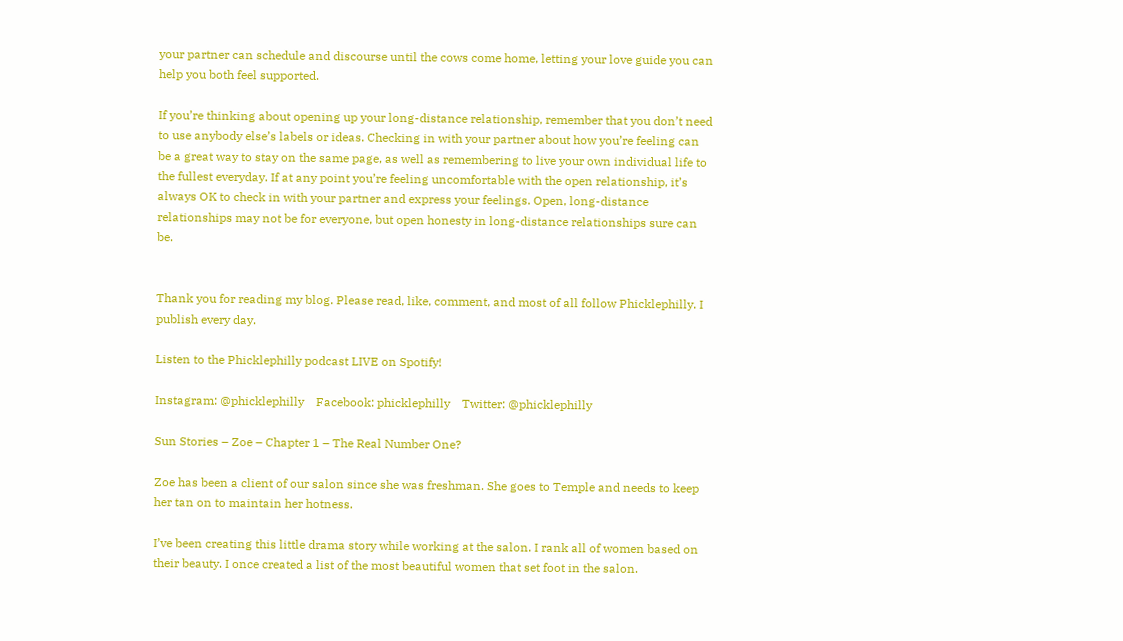your partner can schedule and discourse until the cows come home, letting your love guide you can help you both feel supported.

If you’re thinking about opening up your long-distance relationship, remember that you don’t need to use anybody else’s labels or ideas. Checking in with your partner about how you’re feeling can be a great way to stay on the same page, as well as remembering to live your own individual life to the fullest everyday. If at any point you’re feeling uncomfortable with the open relationship, it’s always OK to check in with your partner and express your feelings. Open, long-distance relationships may not be for everyone, but open honesty in long-distance relationships sure can be.


Thank you for reading my blog. Please read, like, comment, and most of all follow Phicklephilly. I publish every day.

Listen to the Phicklephilly podcast LIVE on Spotify!

Instagram: @phicklephilly    Facebook: phicklephilly    Twitter: @phicklephilly

Sun Stories – Zoe – Chapter 1 – The Real Number One?

Zoe has been a client of our salon since she was freshman. She goes to Temple and needs to keep her tan on to maintain her hotness.

I’ve been creating this little drama story while working at the salon. I rank all of women based on their beauty. I once created a list of the most beautiful women that set foot in the salon.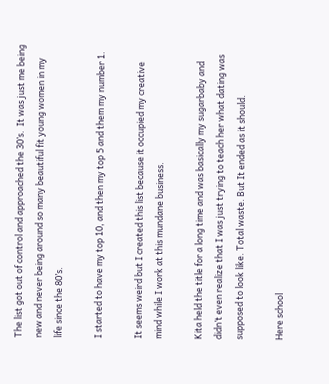The list got out of control and approached the 30’s.  It was just me being new and never being around so many beautiful fit young women in my life since the 80’s.

I started to have my top 10, and then my top 5 and them my number 1.

It seems weird but I created this list because it occupied my creative mind while I work at this mundane business.

Kita held the title for a long time and was basically my sugarbaby and didn’t even realize that I was just trying to teach her what dating was supposed to look like. Total waste. But It ended as it should.

Here school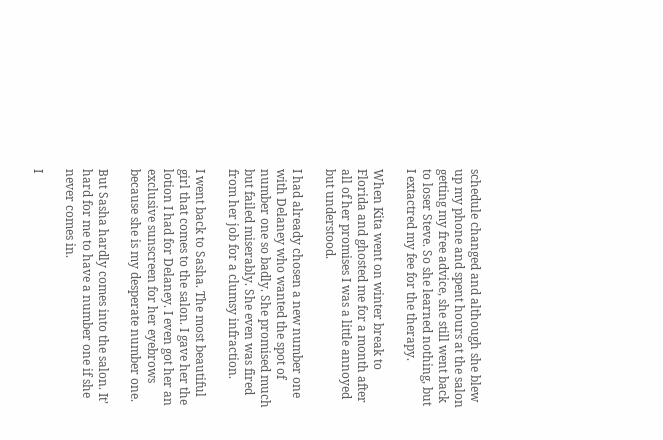schedule changed and although she blew up my phone and spent hours at the salon getting my free advice, she still went back to loser Steve. So she learned nothing, but I extactred my fee for the therapy.

When Kita went on winter break to Florida and ghosted me for a month after all of her promises I was a little annoyed but understood.

I had already chosen a new number one with Delaney who wanted the spot of number one so badly. She promised much but failed miserably. She even was fired from her job for a clumsy infraction.

I went back to Sasha. The most beautiful girl that comes to the salon. I gave her the lotion I had for Delaney. I even got her an exclusive sunscreen for her eyebrows because she is my desperate number one.

But Sasha hardly comes into the salon. It’ hard for me to have a number one if she never comes in.

I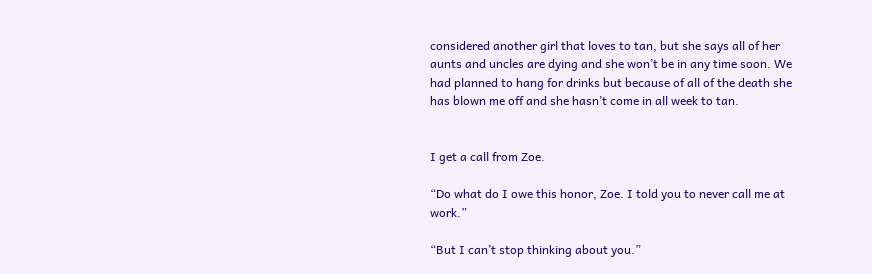considered another girl that loves to tan, but she says all of her aunts and uncles are dying and she won’t be in any time soon. We had planned to hang for drinks but because of all of the death she has blown me off and she hasn’t come in all week to tan.


I get a call from Zoe.

“Do what do I owe this honor, Zoe. I told you to never call me at work.”

“But I can’t stop thinking about you.”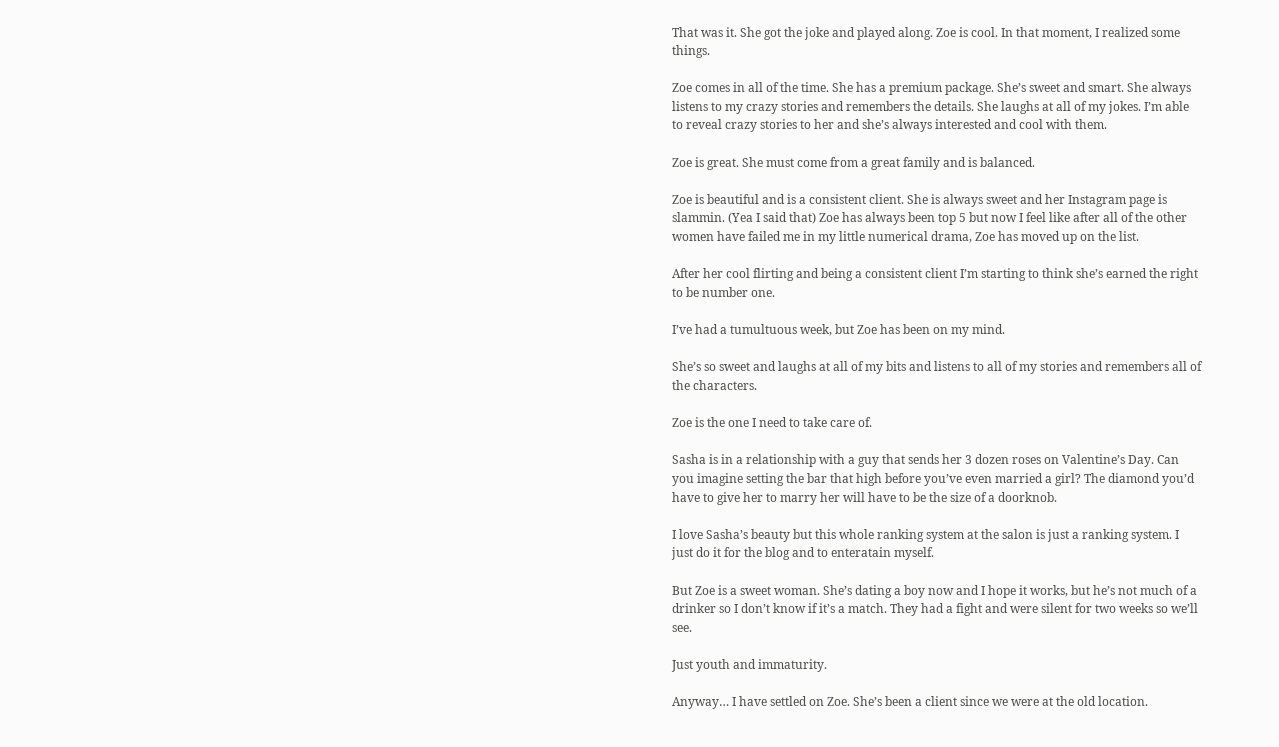That was it. She got the joke and played along. Zoe is cool. In that moment, I realized some things.

Zoe comes in all of the time. She has a premium package. She’s sweet and smart. She always listens to my crazy stories and remembers the details. She laughs at all of my jokes. I’m able to reveal crazy stories to her and she’s always interested and cool with them.

Zoe is great. She must come from a great family and is balanced.

Zoe is beautiful and is a consistent client. She is always sweet and her Instagram page is slammin. (Yea I said that) Zoe has always been top 5 but now I feel like after all of the other women have failed me in my little numerical drama, Zoe has moved up on the list.

After her cool flirting and being a consistent client I’m starting to think she’s earned the right to be number one.

I’ve had a tumultuous week, but Zoe has been on my mind.

She’s so sweet and laughs at all of my bits and listens to all of my stories and remembers all of the characters.

Zoe is the one I need to take care of.

Sasha is in a relationship with a guy that sends her 3 dozen roses on Valentine’s Day. Can you imagine setting the bar that high before you’ve even married a girl? The diamond you’d have to give her to marry her will have to be the size of a doorknob.

I love Sasha’s beauty but this whole ranking system at the salon is just a ranking system. I just do it for the blog and to enteratain myself.

But Zoe is a sweet woman. She’s dating a boy now and I hope it works, but he’s not much of a drinker so I don’t know if it’s a match. They had a fight and were silent for two weeks so we’ll see.

Just youth and immaturity.

Anyway… I have settled on Zoe. She’s been a client since we were at the old location.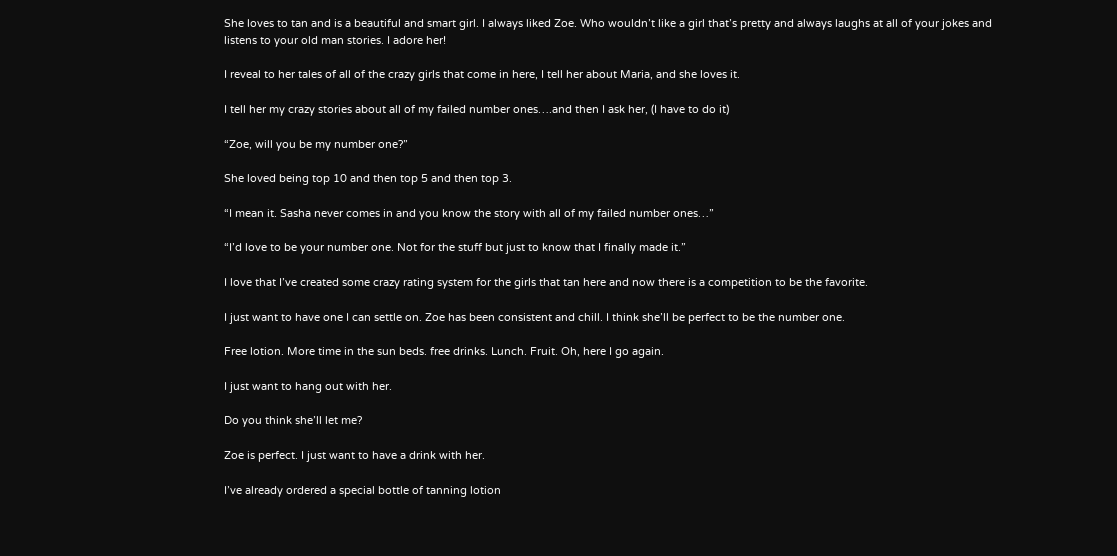She loves to tan and is a beautiful and smart girl. I always liked Zoe. Who wouldn’t like a girl that’s pretty and always laughs at all of your jokes and listens to your old man stories. I adore her!

I reveal to her tales of all of the crazy girls that come in here, I tell her about Maria, and she loves it.

I tell her my crazy stories about all of my failed number ones….and then I ask her, (I have to do it)

“Zoe, will you be my number one?”

She loved being top 10 and then top 5 and then top 3.

“I mean it. Sasha never comes in and you know the story with all of my failed number ones…”

“I’d love to be your number one. Not for the stuff but just to know that I finally made it.”

I love that I’ve created some crazy rating system for the girls that tan here and now there is a competition to be the favorite.

I just want to have one I can settle on. Zoe has been consistent and chill. I think she’ll be perfect to be the number one.

Free lotion. More time in the sun beds. free drinks. Lunch. Fruit. Oh, here I go again.

I just want to hang out with her.

Do you think she’ll let me?

Zoe is perfect. I just want to have a drink with her.

I’ve already ordered a special bottle of tanning lotion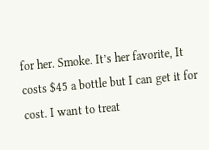for her. Smoke. It’s her favorite, It costs $45 a bottle but I can get it for cost. I want to treat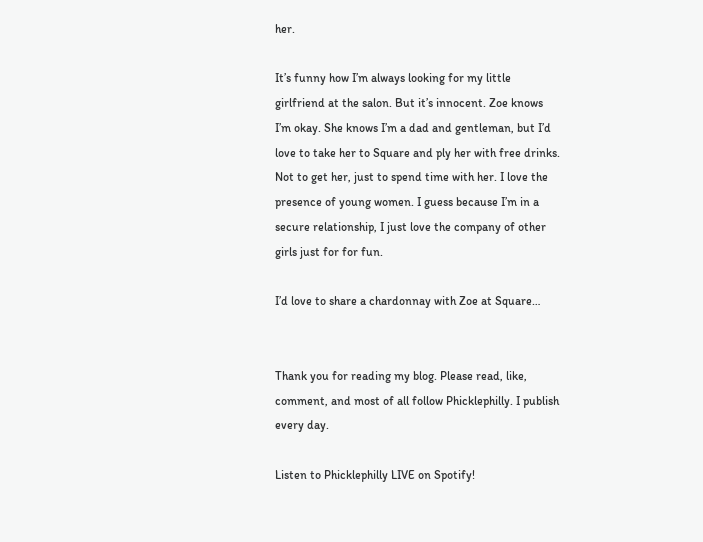her.

It’s funny how I’m always looking for my little girlfriend at the salon. But it’s innocent. Zoe knows I’m okay. She knows I’m a dad and gentleman, but I’d love to take her to Square and ply her with free drinks. Not to get her, just to spend time with her. I love the presence of young women. I guess because I’m in a secure relationship, I just love the company of other girls just for for fun.

I’d love to share a chardonnay with Zoe at Square…


Thank you for reading my blog. Please read, like, comment, and most of all follow Phicklephilly. I publish every day.

Listen to Phicklephilly LIVE on Spotify!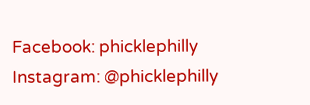Facebook: phicklephilly       Instagram: @phicklephilly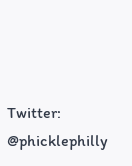Twitter: @phicklephilly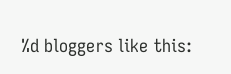%d bloggers like this: